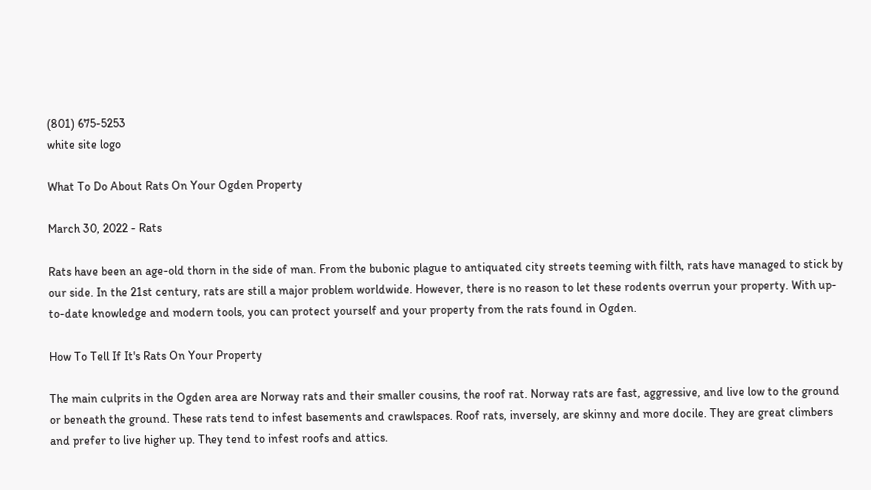(801) 675-5253
white site logo

What To Do About Rats On Your Ogden Property

March 30, 2022 - Rats

Rats have been an age-old thorn in the side of man. From the bubonic plague to antiquated city streets teeming with filth, rats have managed to stick by our side. In the 21st century, rats are still a major problem worldwide. However, there is no reason to let these rodents overrun your property. With up-to-date knowledge and modern tools, you can protect yourself and your property from the rats found in Ogden.

How To Tell If It's Rats On Your Property

The main culprits in the Ogden area are Norway rats and their smaller cousins, the roof rat. Norway rats are fast, aggressive, and live low to the ground or beneath the ground. These rats tend to infest basements and crawlspaces. Roof rats, inversely, are skinny and more docile. They are great climbers and prefer to live higher up. They tend to infest roofs and attics.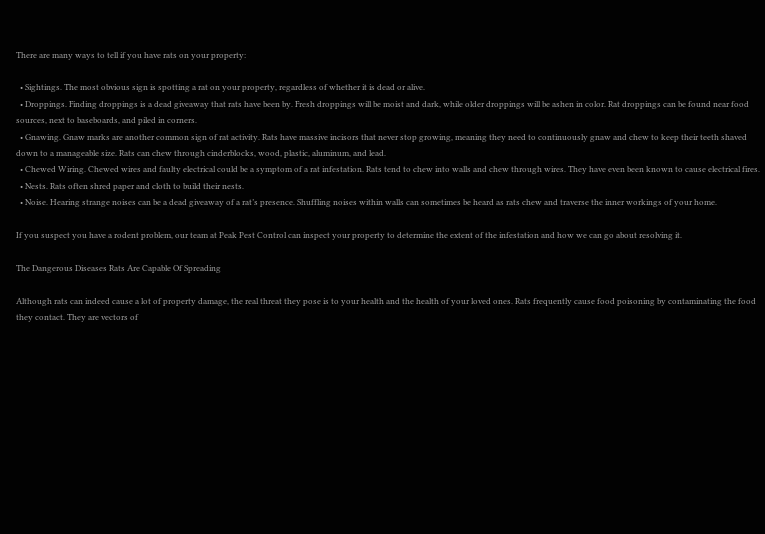There are many ways to tell if you have rats on your property:

  • Sightings. The most obvious sign is spotting a rat on your property, regardless of whether it is dead or alive.
  • Droppings. Finding droppings is a dead giveaway that rats have been by. Fresh droppings will be moist and dark, while older droppings will be ashen in color. Rat droppings can be found near food sources, next to baseboards, and piled in corners.
  • Gnawing. Gnaw marks are another common sign of rat activity. Rats have massive incisors that never stop growing, meaning they need to continuously gnaw and chew to keep their teeth shaved down to a manageable size. Rats can chew through cinderblocks, wood, plastic, aluminum, and lead.
  • Chewed Wiring. Chewed wires and faulty electrical could be a symptom of a rat infestation. Rats tend to chew into walls and chew through wires. They have even been known to cause electrical fires.
  • Nests. Rats often shred paper and cloth to build their nests.
  • Noise. Hearing strange noises can be a dead giveaway of a rat’s presence. Shuffling noises within walls can sometimes be heard as rats chew and traverse the inner workings of your home.

If you suspect you have a rodent problem, our team at Peak Pest Control can inspect your property to determine the extent of the infestation and how we can go about resolving it.

The Dangerous Diseases Rats Are Capable Of Spreading

Although rats can indeed cause a lot of property damage, the real threat they pose is to your health and the health of your loved ones. Rats frequently cause food poisoning by contaminating the food they contact. They are vectors of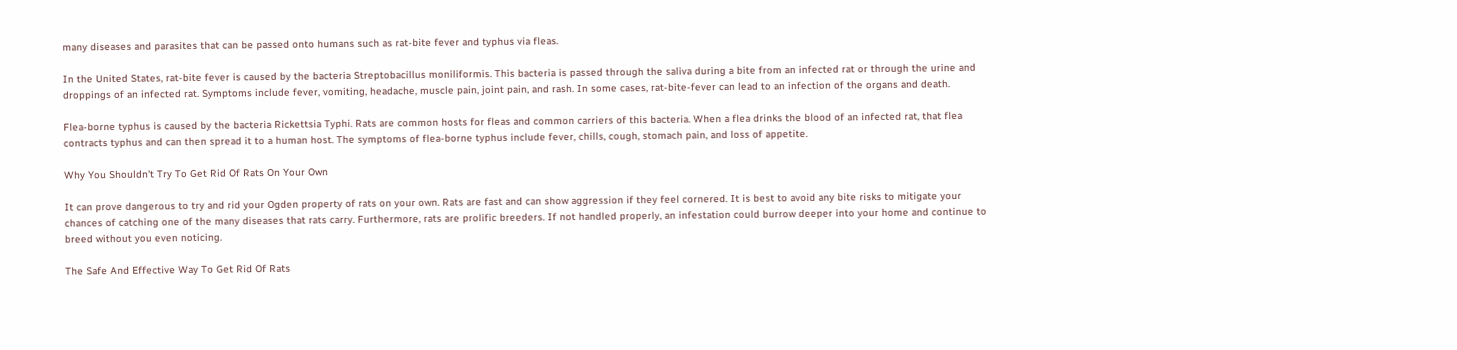many diseases and parasites that can be passed onto humans such as rat-bite fever and typhus via fleas.

In the United States, rat-bite fever is caused by the bacteria Streptobacillus moniliformis. This bacteria is passed through the saliva during a bite from an infected rat or through the urine and droppings of an infected rat. Symptoms include fever, vomiting, headache, muscle pain, joint pain, and rash. In some cases, rat-bite-fever can lead to an infection of the organs and death.

Flea-borne typhus is caused by the bacteria Rickettsia Typhi. Rats are common hosts for fleas and common carriers of this bacteria. When a flea drinks the blood of an infected rat, that flea contracts typhus and can then spread it to a human host. The symptoms of flea-borne typhus include fever, chills, cough, stomach pain, and loss of appetite.

Why You Shouldn't Try To Get Rid Of Rats On Your Own

It can prove dangerous to try and rid your Ogden property of rats on your own. Rats are fast and can show aggression if they feel cornered. It is best to avoid any bite risks to mitigate your chances of catching one of the many diseases that rats carry. Furthermore, rats are prolific breeders. If not handled properly, an infestation could burrow deeper into your home and continue to breed without you even noticing.

The Safe And Effective Way To Get Rid Of Rats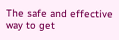The safe and effective way to get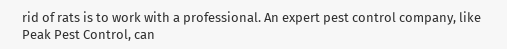rid of rats is to work with a professional. An expert pest control company, like Peak Pest Control, can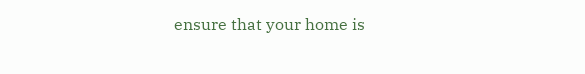ensure that your home is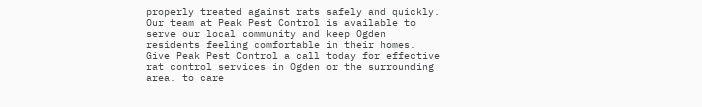properly treated against rats safely and quickly. Our team at Peak Pest Control is available to serve our local community and keep Ogden residents feeling comfortable in their homes. Give Peak Pest Control a call today for effective rat control services in Ogden or the surrounding area. to care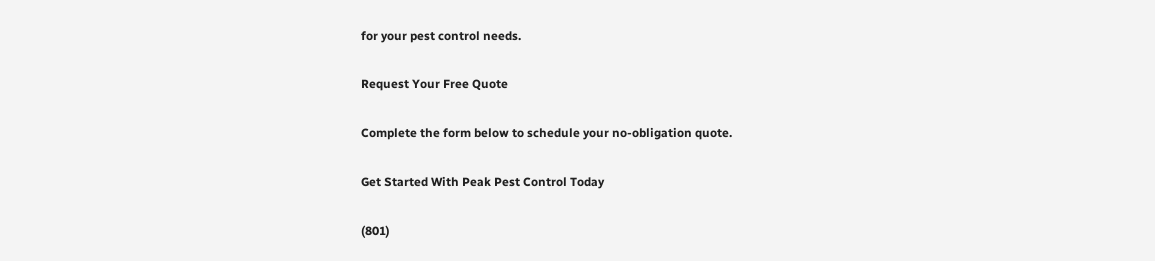for your pest control needs.

Request Your Free Quote

Complete the form below to schedule your no-obligation quote.

Get Started With Peak Pest Control Today

(801)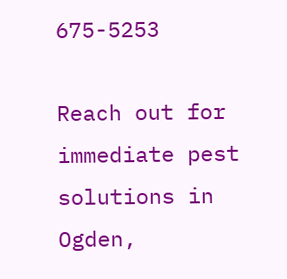675-5253

Reach out for immediate pest solutions in Ogden,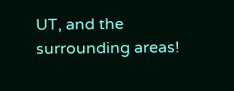UT, and the surrounding areas!